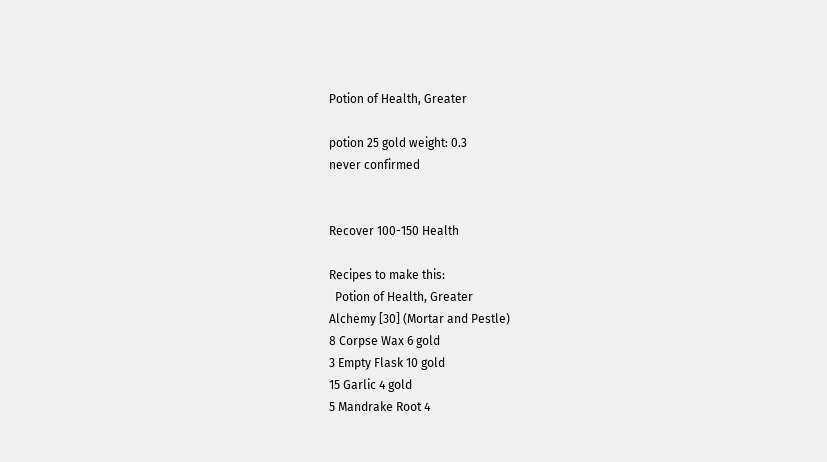Potion of Health, Greater

potion 25 gold weight: 0.3
never confirmed


Recover 100-150 Health

Recipes to make this:
  Potion of Health, Greater
Alchemy [30] (Mortar and Pestle)
8 Corpse Wax 6 gold
3 Empty Flask 10 gold
15 Garlic 4 gold
5 Mandrake Root 4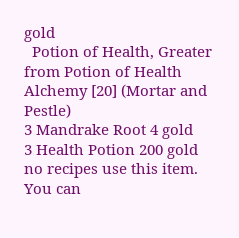gold
  Potion of Health, Greater from Potion of Health
Alchemy [20] (Mortar and Pestle)
3 Mandrake Root 4 gold
3 Health Potion 200 gold
no recipes use this item.
You can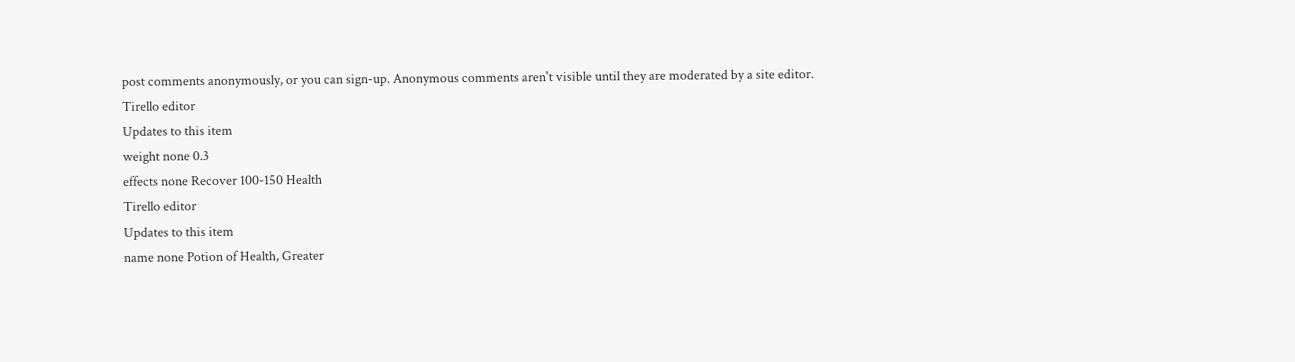post comments anonymously, or you can sign-up. Anonymous comments aren't visible until they are moderated by a site editor.
Tirello editor
Updates to this item
weight none 0.3
effects none Recover 100-150 Health
Tirello editor
Updates to this item
name none Potion of Health, Greater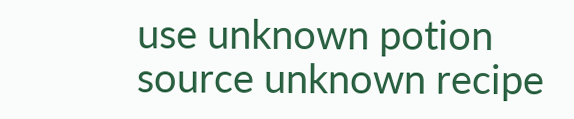use unknown potion
source unknown recipe